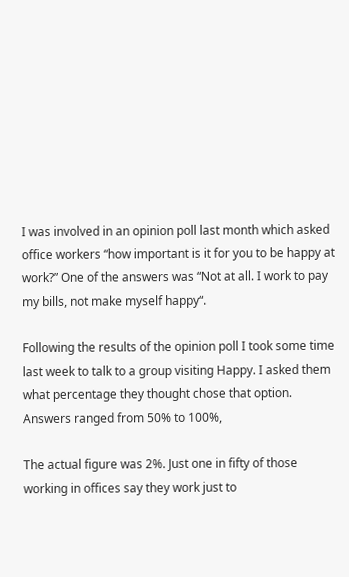I was involved in an opinion poll last month which asked office workers “how important is it for you to be happy at work?” One of the answers was “Not at all. I work to pay my bills, not make myself happy“.

Following the results of the opinion poll I took some time last week to talk to a group visiting Happy. I asked them what percentage they thought chose that option. Answers ranged from 50% to 100%,

The actual figure was 2%. Just one in fifty of those working in offices say they work just to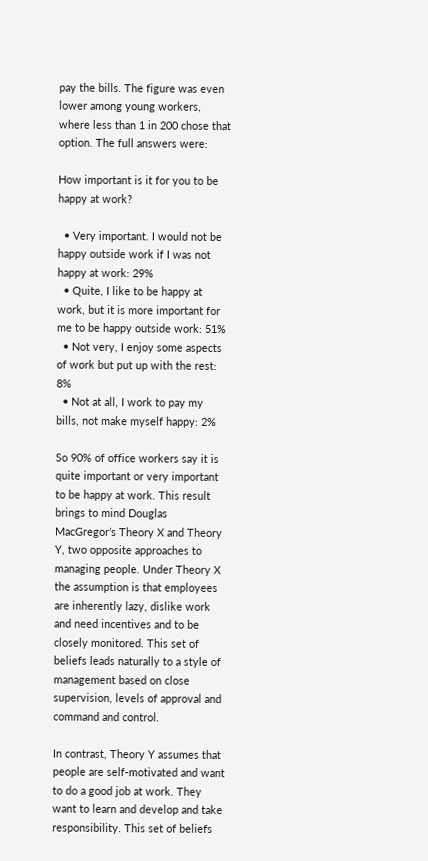pay the bills. The figure was even lower among young workers, where less than 1 in 200 chose that option. The full answers were:

How important is it for you to be happy at work?

  • Very important. I would not be happy outside work if I was not happy at work: 29%
  • Quite, I like to be happy at work, but it is more important for me to be happy outside work: 51%
  • Not very, I enjoy some aspects of work but put up with the rest: 8%
  • Not at all, I work to pay my bills, not make myself happy: 2%

So 90% of office workers say it is quite important or very important to be happy at work. This result brings to mind Douglas MacGregor’s Theory X and Theory Y, two opposite approaches to managing people. Under Theory X the assumption is that employees are inherently lazy, dislike work and need incentives and to be closely monitored. This set of beliefs leads naturally to a style of management based on close supervision, levels of approval and command and control.

In contrast, Theory Y assumes that people are self-motivated and want to do a good job at work. They want to learn and develop and take responsibility. This set of beliefs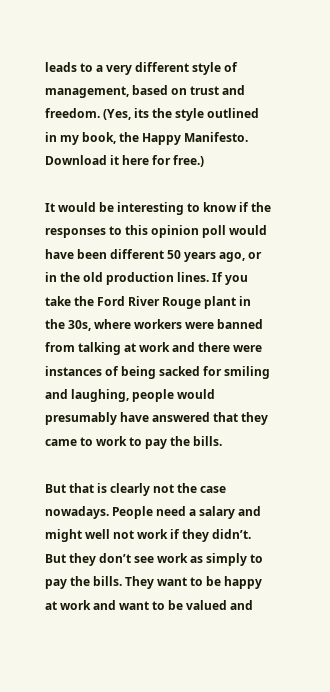leads to a very different style of management, based on trust and freedom. (Yes, its the style outlined in my book, the Happy Manifesto. Download it here for free.)

It would be interesting to know if the responses to this opinion poll would have been different 50 years ago, or in the old production lines. If you take the Ford River Rouge plant in the 30s, where workers were banned from talking at work and there were instances of being sacked for smiling and laughing, people would presumably have answered that they came to work to pay the bills.

But that is clearly not the case nowadays. People need a salary and might well not work if they didn’t. But they don’t see work as simply to pay the bills. They want to be happy at work and want to be valued and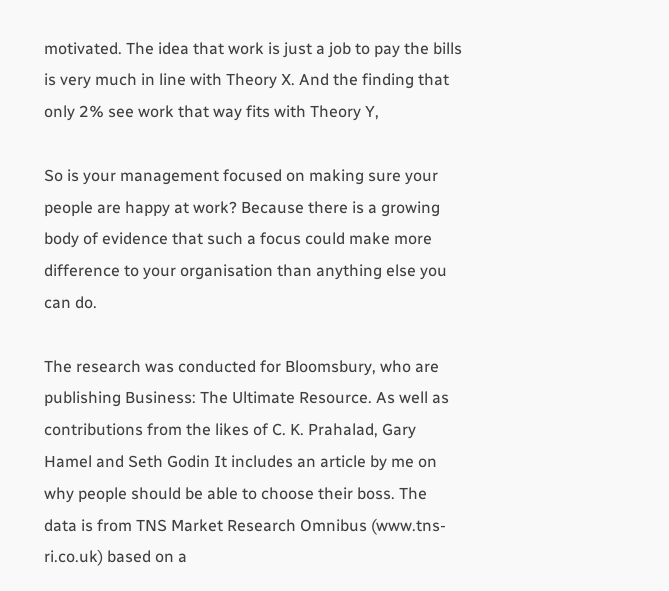motivated. The idea that work is just a job to pay the bills is very much in line with Theory X. And the finding that only 2% see work that way fits with Theory Y,

So is your management focused on making sure your people are happy at work? Because there is a growing body of evidence that such a focus could make more difference to your organisation than anything else you can do.

The research was conducted for Bloomsbury, who are publishing Business: The Ultimate Resource. As well as contributions from the likes of C. K. Prahalad, Gary Hamel and Seth Godin It includes an article by me on why people should be able to choose their boss. The data is from TNS Market Research Omnibus (www.tns-ri.co.uk) based on a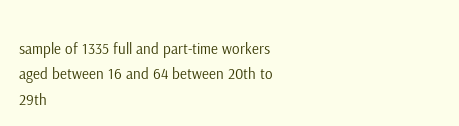sample of 1335 full and part-time workers aged between 16 and 64 between 20th to 29th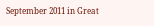September 2011 in Great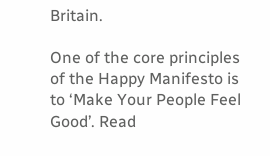Britain.

One of the core principles of the Happy Manifesto is to ‘Make Your People Feel Good’. Read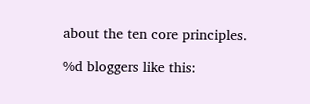about the ten core principles.

%d bloggers like this: